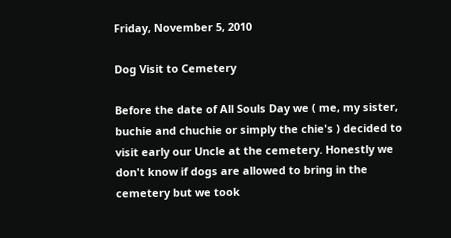Friday, November 5, 2010

Dog Visit to Cemetery

Before the date of All Souls Day we ( me, my sister, buchie and chuchie or simply the chie's ) decided to visit early our Uncle at the cemetery. Honestly we don't know if dogs are allowed to bring in the cemetery but we took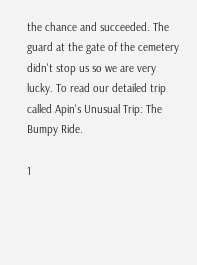the chance and succeeded. The guard at the gate of the cemetery didn't stop us so we are very lucky. To read our detailed trip called Apin's Unusual Trip: The Bumpy Ride.

1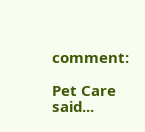comment:

Pet Care said...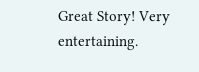Great Story! Very entertaining.